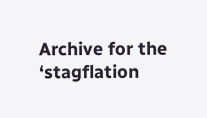Archive for the ‘stagflation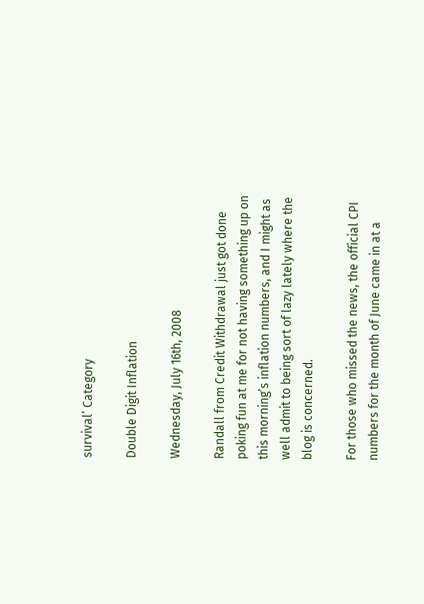survival’ Category

Double Digit Inflation

Wednesday, July 16th, 2008

Randall from Credit Withdrawal just got done poking fun at me for not having something up on this morning’s inflation numbers, and I might as well admit to being sort of lazy lately where the blog is concerned.

For those who missed the news, the official CPI numbers for the month of June came in at a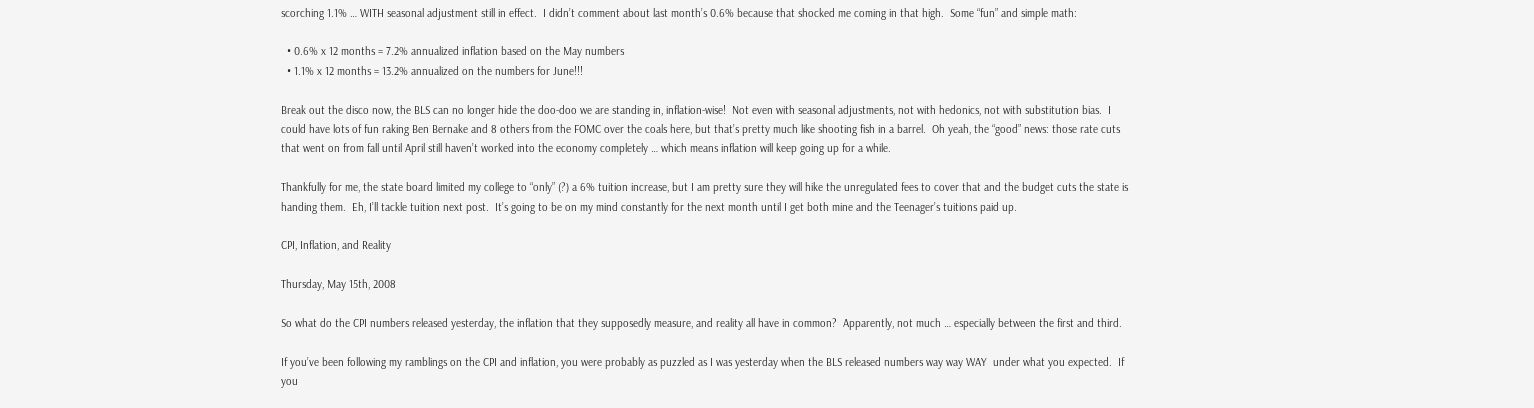scorching 1.1% … WITH seasonal adjustment still in effect.  I didn’t comment about last month’s 0.6% because that shocked me coming in that high.  Some “fun” and simple math:

  • 0.6% x 12 months = 7.2% annualized inflation based on the May numbers
  • 1.1% x 12 months = 13.2% annualized on the numbers for June!!!

Break out the disco now, the BLS can no longer hide the doo-doo we are standing in, inflation-wise!  Not even with seasonal adjustments, not with hedonics, not with substitution bias.  I could have lots of fun raking Ben Bernake and 8 others from the FOMC over the coals here, but that’s pretty much like shooting fish in a barrel.  Oh yeah, the “good” news: those rate cuts that went on from fall until April still haven’t worked into the economy completely … which means inflation will keep going up for a while.

Thankfully for me, the state board limited my college to “only” (?) a 6% tuition increase, but I am pretty sure they will hike the unregulated fees to cover that and the budget cuts the state is handing them.  Eh, I’ll tackle tuition next post.  It’s going to be on my mind constantly for the next month until I get both mine and the Teenager’s tuitions paid up.

CPI, Inflation, and Reality

Thursday, May 15th, 2008

So what do the CPI numbers released yesterday, the inflation that they supposedly measure, and reality all have in common?  Apparently, not much … especially between the first and third.

If you’ve been following my ramblings on the CPI and inflation, you were probably as puzzled as I was yesterday when the BLS released numbers way way WAY  under what you expected.  If you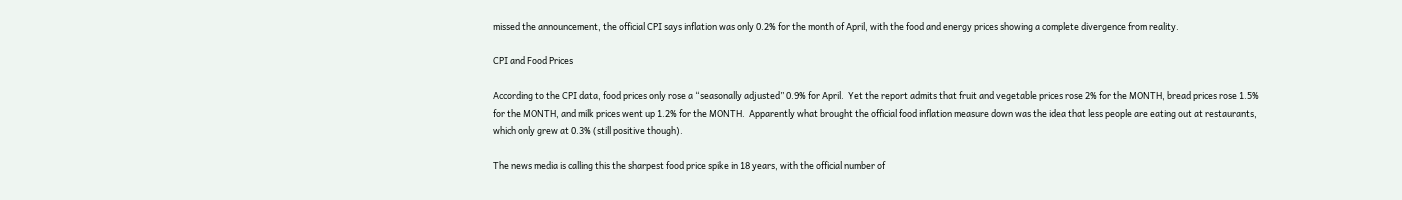missed the announcement, the official CPI says inflation was only 0.2% for the month of April, with the food and energy prices showing a complete divergence from reality.

CPI and Food Prices

According to the CPI data, food prices only rose a “seasonally adjusted” 0.9% for April.  Yet the report admits that fruit and vegetable prices rose 2% for the MONTH, bread prices rose 1.5% for the MONTH, and milk prices went up 1.2% for the MONTH.  Apparently what brought the official food inflation measure down was the idea that less people are eating out at restaurants, which only grew at 0.3% (still positive though).

The news media is calling this the sharpest food price spike in 18 years, with the official number of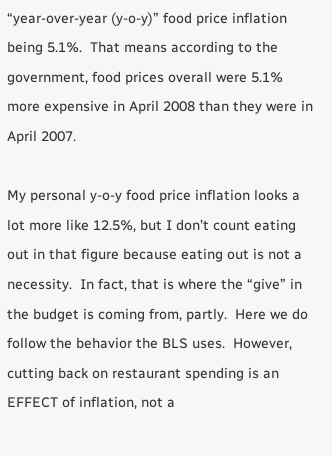“year-over-year (y-o-y)” food price inflation being 5.1%.  That means according to the government, food prices overall were 5.1% more expensive in April 2008 than they were in April 2007.

My personal y-o-y food price inflation looks a lot more like 12.5%, but I don’t count eating out in that figure because eating out is not a necessity.  In fact, that is where the “give” in the budget is coming from, partly.  Here we do follow the behavior the BLS uses.  However, cutting back on restaurant spending is an EFFECT of inflation, not a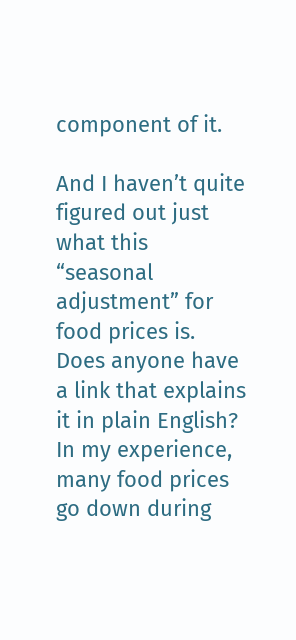component of it.

And I haven’t quite figured out just what this “seasonal adjustment” for food prices is.  Does anyone have a link that explains it in plain English?  In my experience, many food prices go down during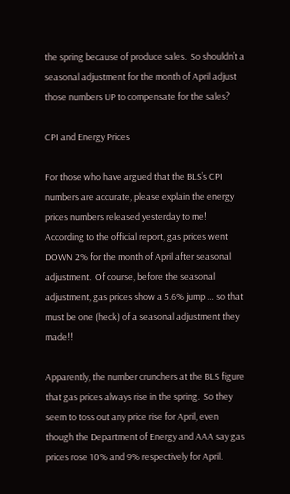the spring because of produce sales.  So shouldn’t a seasonal adjustment for the month of April adjust those numbers UP to compensate for the sales?

CPI and Energy Prices

For those who have argued that the BLS’s CPI numbers are accurate, please explain the energy prices numbers released yesterday to me!  According to the official report, gas prices went DOWN 2% for the month of April after seasonal adjustment.  Of course, before the seasonal adjustment, gas prices show a 5.6% jump … so that must be one (heck) of a seasonal adjustment they made!!

Apparently, the number crunchers at the BLS figure that gas prices always rise in the spring.  So they seem to toss out any price rise for April, even though the Department of Energy and AAA say gas prices rose 10% and 9% respectively for April.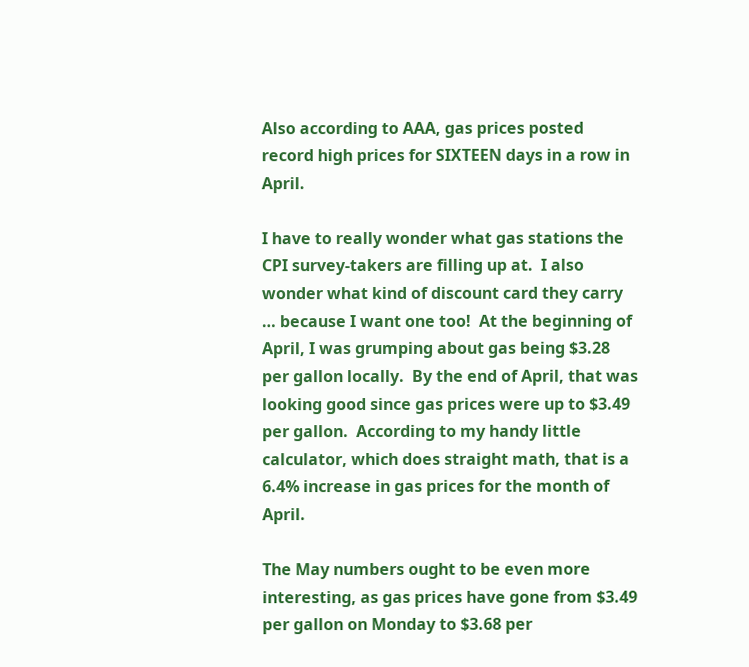Also according to AAA, gas prices posted record high prices for SIXTEEN days in a row in April.

I have to really wonder what gas stations the CPI survey-takers are filling up at.  I also wonder what kind of discount card they carry … because I want one too!  At the beginning of April, I was grumping about gas being $3.28 per gallon locally.  By the end of April, that was looking good since gas prices were up to $3.49 per gallon.  According to my handy little calculator, which does straight math, that is a 6.4% increase in gas prices for the month of April.

The May numbers ought to be even more interesting, as gas prices have gone from $3.49 per gallon on Monday to $3.68 per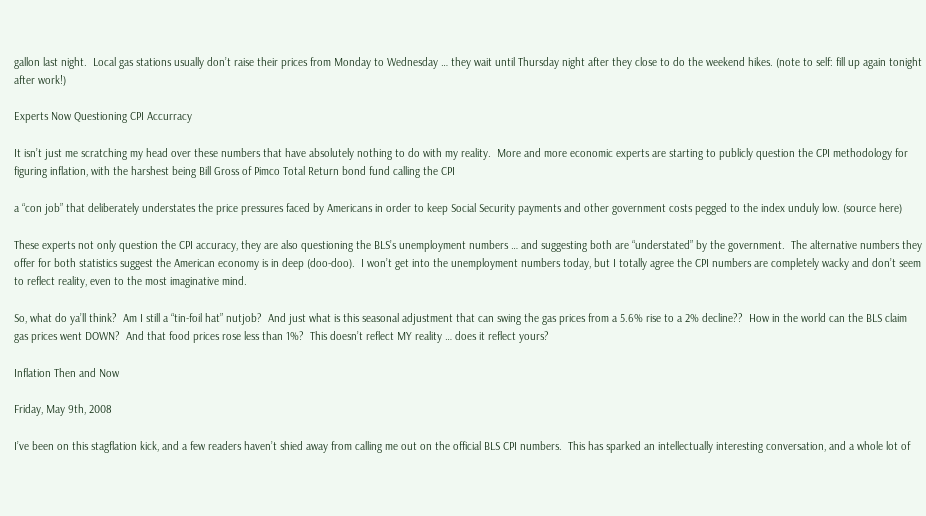gallon last night.  Local gas stations usually don’t raise their prices from Monday to Wednesday … they wait until Thursday night after they close to do the weekend hikes. (note to self: fill up again tonight after work!)

Experts Now Questioning CPI Accurracy

It isn’t just me scratching my head over these numbers that have absolutely nothing to do with my reality.  More and more economic experts are starting to publicly question the CPI methodology for figuring inflation, with the harshest being Bill Gross of Pimco Total Return bond fund calling the CPI

a “con job” that deliberately understates the price pressures faced by Americans in order to keep Social Security payments and other government costs pegged to the index unduly low. (source here)

These experts not only question the CPI accuracy, they are also questioning the BLS’s unemployment numbers … and suggesting both are “understated” by the government.  The alternative numbers they offer for both statistics suggest the American economy is in deep (doo-doo).  I won’t get into the unemployment numbers today, but I totally agree the CPI numbers are completely wacky and don’t seem to reflect reality, even to the most imaginative mind.

So, what do ya’ll think?  Am I still a “tin-foil hat” nutjob?  And just what is this seasonal adjustment that can swing the gas prices from a 5.6% rise to a 2% decline??  How in the world can the BLS claim gas prices went DOWN?  And that food prices rose less than 1%?  This doesn’t reflect MY reality … does it reflect yours?

Inflation Then and Now

Friday, May 9th, 2008

I’ve been on this stagflation kick, and a few readers haven’t shied away from calling me out on the official BLS CPI numbers.  This has sparked an intellectually interesting conversation, and a whole lot of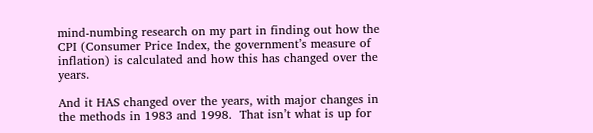mind-numbing research on my part in finding out how the CPI (Consumer Price Index, the government’s measure of inflation) is calculated and how this has changed over the years.

And it HAS changed over the years, with major changes in the methods in 1983 and 1998.  That isn’t what is up for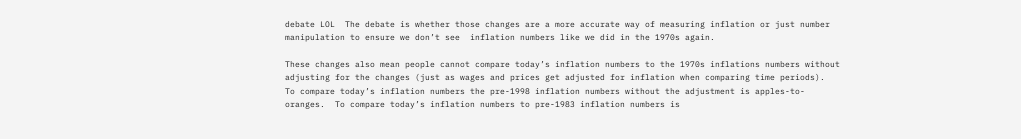debate LOL  The debate is whether those changes are a more accurate way of measuring inflation or just number manipulation to ensure we don’t see  inflation numbers like we did in the 1970s again.

These changes also mean people cannot compare today’s inflation numbers to the 1970s inflations numbers without adjusting for the changes (just as wages and prices get adjusted for inflation when comparing time periods).  To compare today’s inflation numbers the pre-1998 inflation numbers without the adjustment is apples-to-oranges.  To compare today’s inflation numbers to pre-1983 inflation numbers is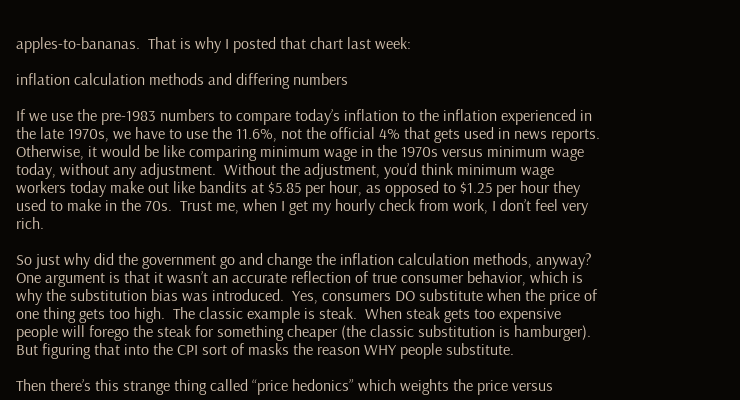apples-to-bananas.  That is why I posted that chart last week:

inflation calculation methods and differing numbers

If we use the pre-1983 numbers to compare today’s inflation to the inflation experienced in the late 1970s, we have to use the 11.6%, not the official 4% that gets used in news reports.  Otherwise, it would be like comparing minimum wage in the 1970s versus minimum wage today, without any adjustment.  Without the adjustment, you’d think minimum wage workers today make out like bandits at $5.85 per hour, as opposed to $1.25 per hour they used to make in the 70s.  Trust me, when I get my hourly check from work, I don’t feel very rich.

So just why did the government go and change the inflation calculation methods, anyway?  One argument is that it wasn’t an accurate reflection of true consumer behavior, which is why the substitution bias was introduced.  Yes, consumers DO substitute when the price of one thing gets too high.  The classic example is steak.  When steak gets too expensive people will forego the steak for something cheaper (the classic substitution is hamburger).  But figuring that into the CPI sort of masks the reason WHY people substitute.

Then there’s this strange thing called “price hedonics” which weights the price versus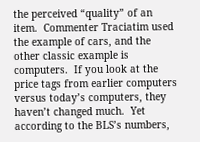the perceived “quality” of an item.  Commenter Traciatim used the example of cars, and the other classic example is computers.  If you look at the price tags from earlier computers versus today’s computers, they haven’t changed much.  Yet according to the BLS’s numbers,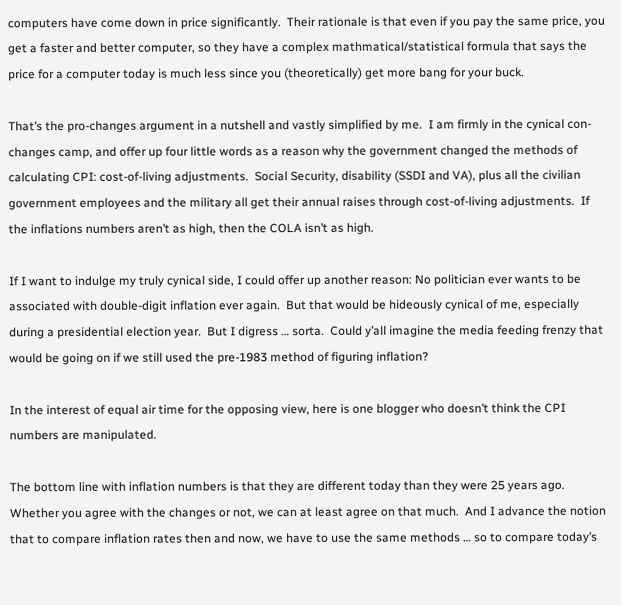computers have come down in price significantly.  Their rationale is that even if you pay the same price, you get a faster and better computer, so they have a complex mathmatical/statistical formula that says the price for a computer today is much less since you (theoretically) get more bang for your buck.

That’s the pro-changes argument in a nutshell and vastly simplified by me.  I am firmly in the cynical con-changes camp, and offer up four little words as a reason why the government changed the methods of calculating CPI: cost-of-living adjustments.  Social Security, disability (SSDI and VA), plus all the civilian government employees and the military all get their annual raises through cost-of-living adjustments.  If the inflations numbers aren’t as high, then the COLA isn’t as high.

If I want to indulge my truly cynical side, I could offer up another reason: No politician ever wants to be associated with double-digit inflation ever again.  But that would be hideously cynical of me, especially during a presidential election year.  But I digress … sorta.  Could y’all imagine the media feeding frenzy that would be going on if we still used the pre-1983 method of figuring inflation?

In the interest of equal air time for the opposing view, here is one blogger who doesn’t think the CPI numbers are manipulated.

The bottom line with inflation numbers is that they are different today than they were 25 years ago.  Whether you agree with the changes or not, we can at least agree on that much.  And I advance the notion that to compare inflation rates then and now, we have to use the same methods … so to compare today’s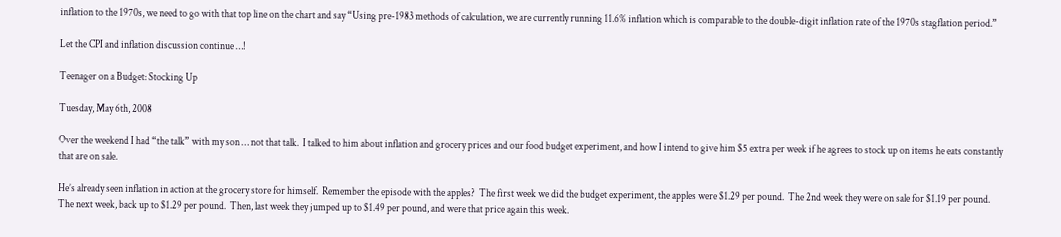inflation to the 1970s, we need to go with that top line on the chart and say “Using pre-1983 methods of calculation, we are currently running 11.6% inflation which is comparable to the double-digit inflation rate of the 1970s stagflation period.”

Let the CPI and inflation discussion continue …!

Teenager on a Budget: Stocking Up

Tuesday, May 6th, 2008

Over the weekend I had “the talk” with my son … not that talk.  I talked to him about inflation and grocery prices and our food budget experiment, and how I intend to give him $5 extra per week if he agrees to stock up on items he eats constantly that are on sale.

He’s already seen inflation in action at the grocery store for himself.  Remember the episode with the apples?  The first week we did the budget experiment, the apples were $1.29 per pound.  The 2nd week they were on sale for $1.19 per pound.  The next week, back up to $1.29 per pound.  Then, last week they jumped up to $1.49 per pound, and were that price again this week.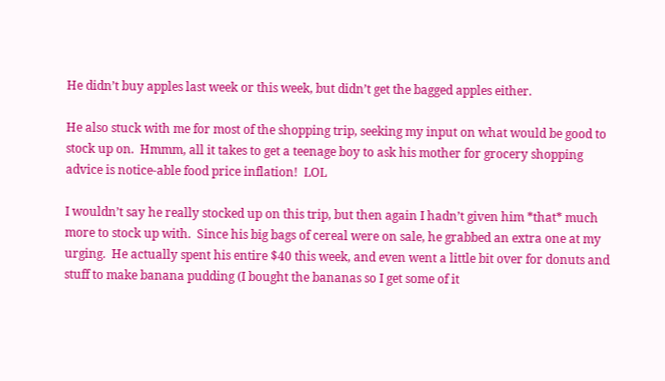He didn’t buy apples last week or this week, but didn’t get the bagged apples either.

He also stuck with me for most of the shopping trip, seeking my input on what would be good to stock up on.  Hmmm, all it takes to get a teenage boy to ask his mother for grocery shopping advice is notice-able food price inflation!  LOL

I wouldn’t say he really stocked up on this trip, but then again I hadn’t given him *that* much more to stock up with.  Since his big bags of cereal were on sale, he grabbed an extra one at my urging.  He actually spent his entire $40 this week, and even went a little bit over for donuts and stuff to make banana pudding (I bought the bananas so I get some of it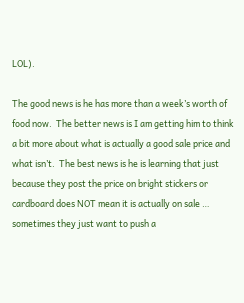LOL).

The good news is he has more than a week’s worth of food now.  The better news is I am getting him to think a bit more about what is actually a good sale price and what isn’t.  The best news is he is learning that just because they post the price on bright stickers or cardboard does NOT mean it is actually on sale … sometimes they just want to push a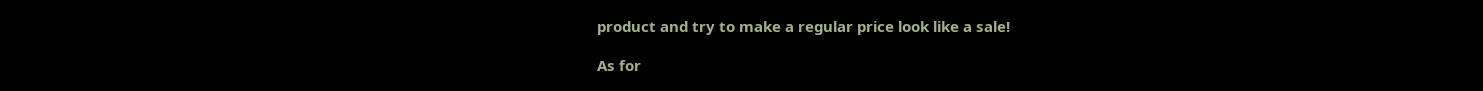product and try to make a regular price look like a sale!

As for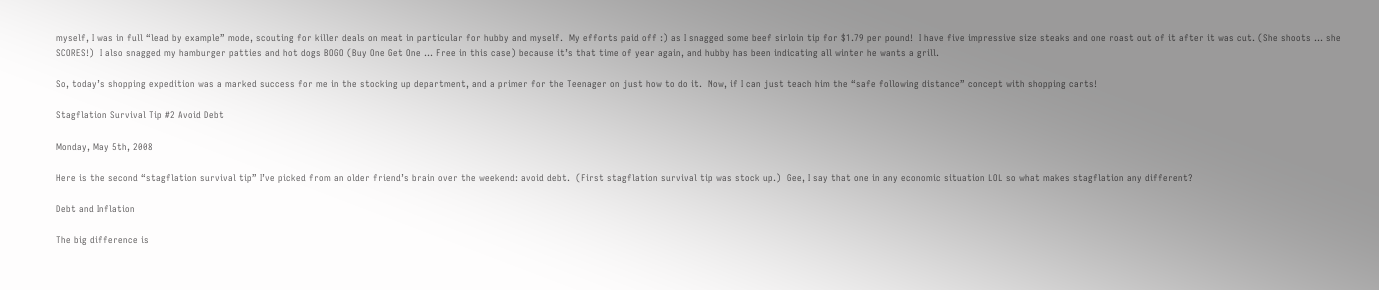myself, I was in full “lead by example” mode, scouting for killer deals on meat in particular for hubby and myself.  My efforts paid off :) as I snagged some beef sirloin tip for $1.79 per pound!  I have five impressive size steaks and one roast out of it after it was cut. (She shoots … she SCORES!)  I also snagged my hamburger patties and hot dogs BOGO (Buy One Get One … Free in this case) because it’s that time of year again, and hubby has been indicating all winter he wants a grill.

So, today’s shopping expedition was a marked success for me in the stocking up department, and a primer for the Teenager on just how to do it.  Now, if I can just teach him the “safe following distance” concept with shopping carts!

Stagflation Survival Tip #2 Avoid Debt

Monday, May 5th, 2008

Here is the second “stagflation survival tip” I’ve picked from an older friend’s brain over the weekend: avoid debt.  (First stagflation survival tip was stock up.)  Gee, I say that one in any economic situation LOL so what makes stagflation any different?

Debt and Inflation

The big difference is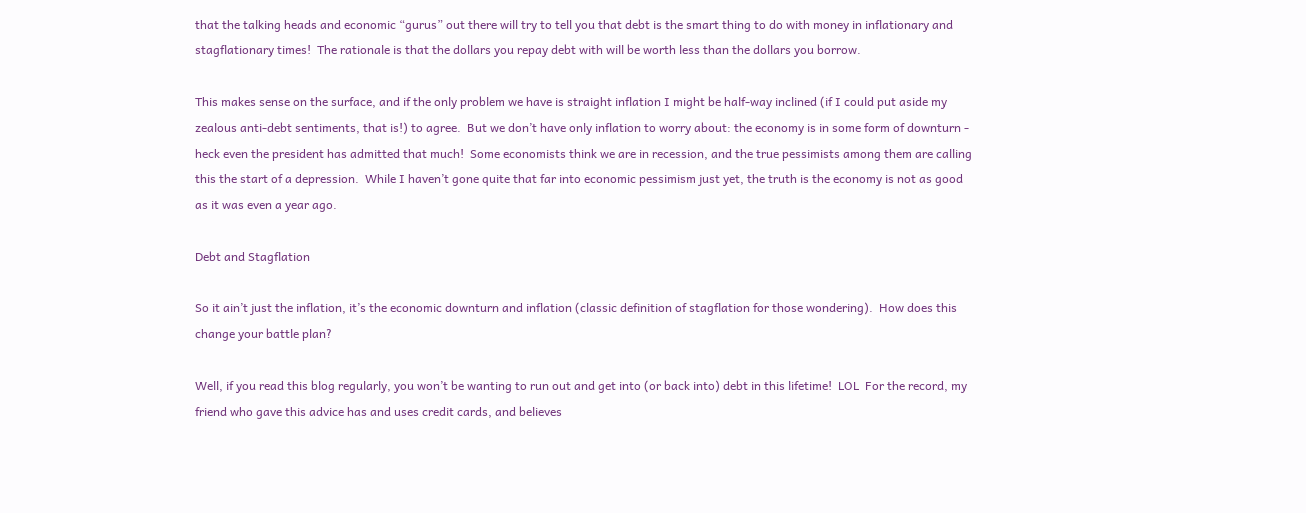that the talking heads and economic “gurus” out there will try to tell you that debt is the smart thing to do with money in inflationary and stagflationary times!  The rationale is that the dollars you repay debt with will be worth less than the dollars you borrow.

This makes sense on the surface, and if the only problem we have is straight inflation I might be half-way inclined (if I could put aside my zealous anti-debt sentiments, that is!) to agree.  But we don’t have only inflation to worry about: the economy is in some form of downturn - heck even the president has admitted that much!  Some economists think we are in recession, and the true pessimists among them are calling this the start of a depression.  While I haven’t gone quite that far into economic pessimism just yet, the truth is the economy is not as good as it was even a year ago.

Debt and Stagflation

So it ain’t just the inflation, it’s the economic downturn and inflation (classic definition of stagflation for those wondering).  How does this change your battle plan?

Well, if you read this blog regularly, you won’t be wanting to run out and get into (or back into) debt in this lifetime!  LOL  For the record, my friend who gave this advice has and uses credit cards, and believes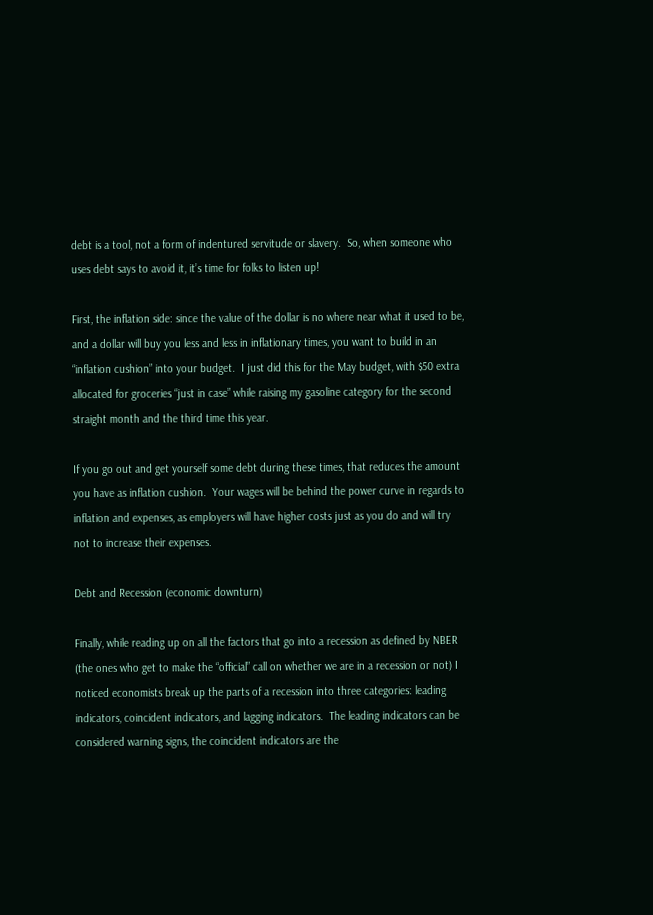debt is a tool, not a form of indentured servitude or slavery.  So, when someone who uses debt says to avoid it, it’s time for folks to listen up!

First, the inflation side: since the value of the dollar is no where near what it used to be, and a dollar will buy you less and less in inflationary times, you want to build in an “inflation cushion” into your budget.  I just did this for the May budget, with $50 extra allocated for groceries “just in case” while raising my gasoline category for the second straight month and the third time this year.

If you go out and get yourself some debt during these times, that reduces the amount you have as inflation cushion.  Your wages will be behind the power curve in regards to inflation and expenses, as employers will have higher costs just as you do and will try not to increase their expenses.

Debt and Recession (economic downturn)

Finally, while reading up on all the factors that go into a recession as defined by NBER (the ones who get to make the “official” call on whether we are in a recession or not) I noticed economists break up the parts of a recession into three categories: leading indicators, coincident indicators, and lagging indicators.  The leading indicators can be considered warning signs, the coincident indicators are the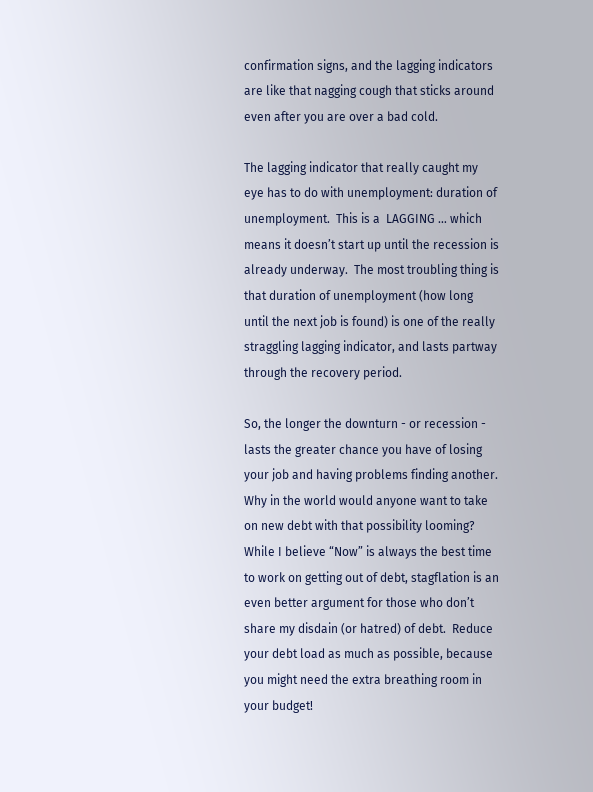confirmation signs, and the lagging indicators are like that nagging cough that sticks around even after you are over a bad cold.

The lagging indicator that really caught my eye has to do with unemployment: duration of unemployment.  This is a  LAGGING … which means it doesn’t start up until the recession is already underway.  The most troubling thing is that duration of unemployment (how long until the next job is found) is one of the really straggling lagging indicator, and lasts partway through the recovery period.

So, the longer the downturn - or recession - lasts the greater chance you have of losing your job and having problems finding another.  Why in the world would anyone want to take on new debt with that possibility looming?  While I believe “Now” is always the best time to work on getting out of debt, stagflation is an even better argument for those who don’t share my disdain (or hatred) of debt.  Reduce your debt load as much as possible, because you might need the extra breathing room in your budget!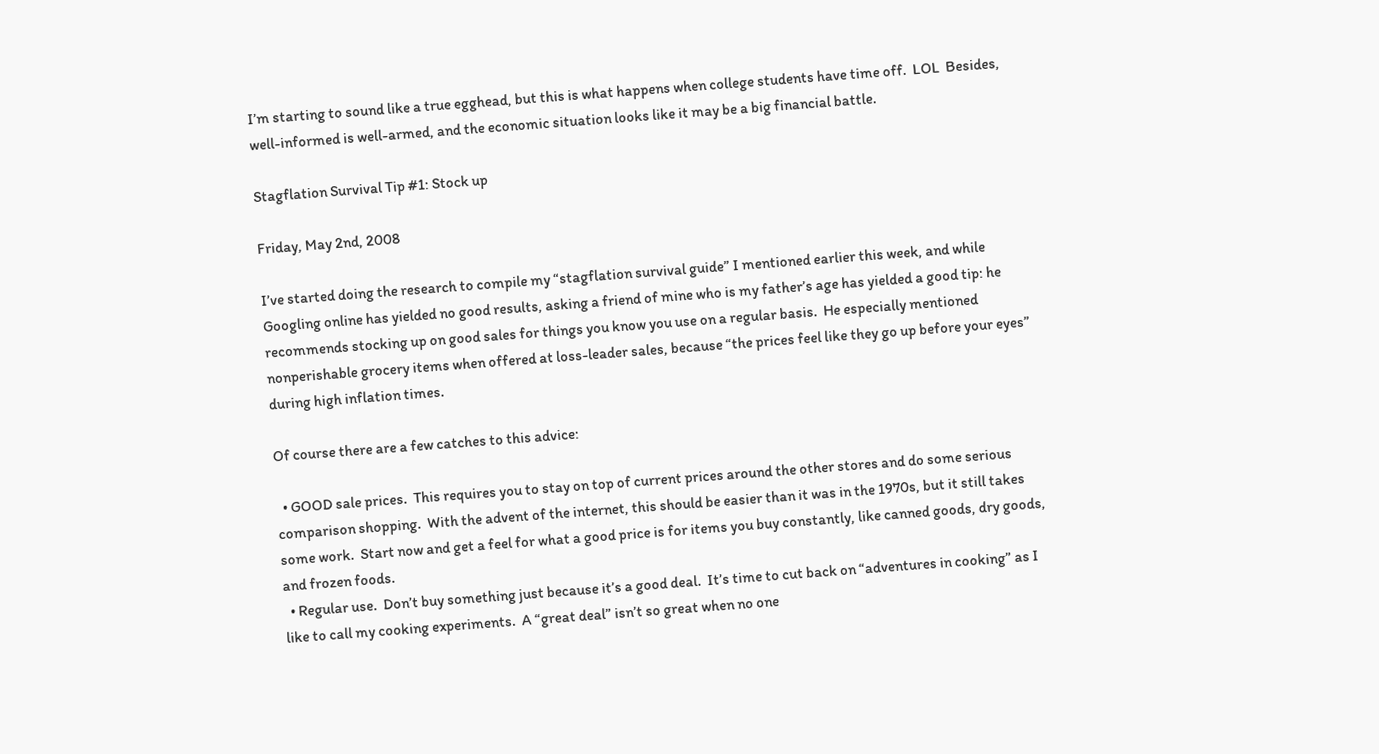I’m starting to sound like a true egghead, but this is what happens when college students have time off.  LOL  Besides, well-informed is well-armed, and the economic situation looks like it may be a big financial battle.

Stagflation Survival Tip #1: Stock up

Friday, May 2nd, 2008

I’ve started doing the research to compile my “stagflation survival guide” I mentioned earlier this week, and while Googling online has yielded no good results, asking a friend of mine who is my father’s age has yielded a good tip: he recommends stocking up on good sales for things you know you use on a regular basis.  He especially mentioned nonperishable grocery items when offered at loss-leader sales, because “the prices feel like they go up before your eyes” during high inflation times.

Of course there are a few catches to this advice:

  • GOOD sale prices.  This requires you to stay on top of current prices around the other stores and do some serious comparison shopping.  With the advent of the internet, this should be easier than it was in the 1970s, but it still takes some work.  Start now and get a feel for what a good price is for items you buy constantly, like canned goods, dry goods, and frozen foods.
  • Regular use.  Don’t buy something just because it’s a good deal.  It’s time to cut back on “adventures in cooking” as I like to call my cooking experiments.  A “great deal” isn’t so great when no one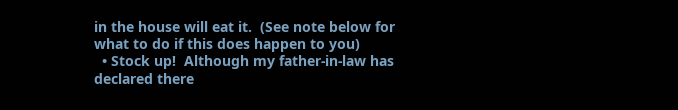in the house will eat it.  (See note below for what to do if this does happen to you)
  • Stock up!  Although my father-in-law has declared there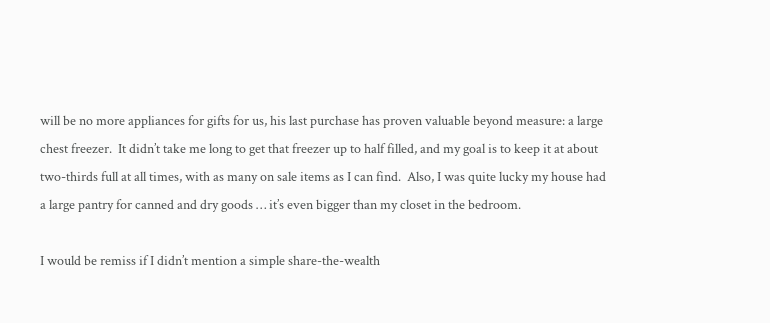will be no more appliances for gifts for us, his last purchase has proven valuable beyond measure: a large chest freezer.  It didn’t take me long to get that freezer up to half filled, and my goal is to keep it at about two-thirds full at all times, with as many on sale items as I can find.  Also, I was quite lucky my house had a large pantry for canned and dry goods … it’s even bigger than my closet in the bedroom.

I would be remiss if I didn’t mention a simple share-the-wealth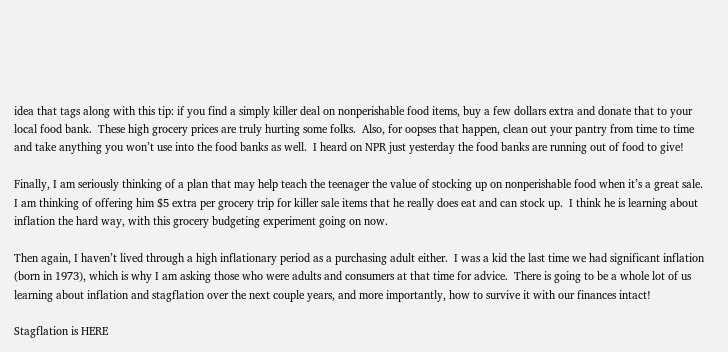idea that tags along with this tip: if you find a simply killer deal on nonperishable food items, buy a few dollars extra and donate that to your local food bank.  These high grocery prices are truly hurting some folks.  Also, for oopses that happen, clean out your pantry from time to time and take anything you won’t use into the food banks as well.  I heard on NPR just yesterday the food banks are running out of food to give!

Finally, I am seriously thinking of a plan that may help teach the teenager the value of stocking up on nonperishable food when it’s a great sale.  I am thinking of offering him $5 extra per grocery trip for killer sale items that he really does eat and can stock up.  I think he is learning about inflation the hard way, with this grocery budgeting experiment going on now.

Then again, I haven’t lived through a high inflationary period as a purchasing adult either.  I was a kid the last time we had significant inflation (born in 1973), which is why I am asking those who were adults and consumers at that time for advice.  There is going to be a whole lot of us learning about inflation and stagflation over the next couple years, and more importantly, how to survive it with our finances intact!

Stagflation is HERE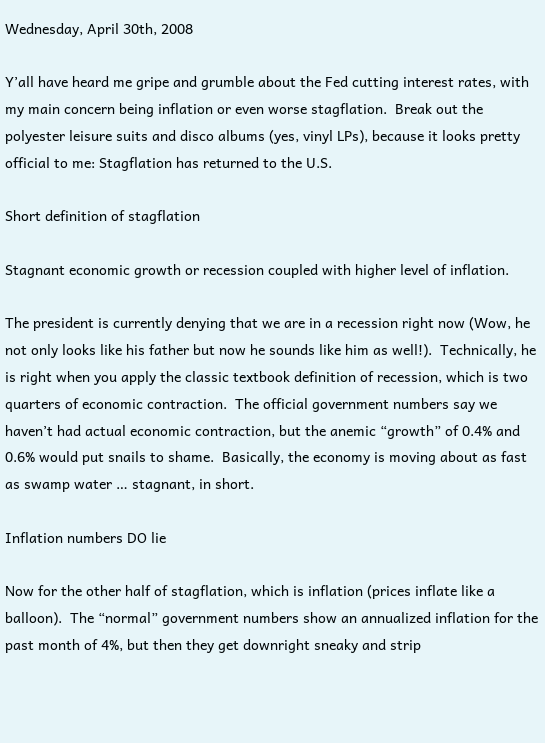Wednesday, April 30th, 2008

Y’all have heard me gripe and grumble about the Fed cutting interest rates, with my main concern being inflation or even worse stagflation.  Break out the polyester leisure suits and disco albums (yes, vinyl LPs), because it looks pretty official to me: Stagflation has returned to the U.S.

Short definition of stagflation

Stagnant economic growth or recession coupled with higher level of inflation.

The president is currently denying that we are in a recession right now (Wow, he not only looks like his father but now he sounds like him as well!).  Technically, he is right when you apply the classic textbook definition of recession, which is two quarters of economic contraction.  The official government numbers say we haven’t had actual economic contraction, but the anemic “growth” of 0.4% and 0.6% would put snails to shame.  Basically, the economy is moving about as fast as swamp water … stagnant, in short.

Inflation numbers DO lie

Now for the other half of stagflation, which is inflation (prices inflate like a balloon).  The “normal” government numbers show an annualized inflation for the past month of 4%, but then they get downright sneaky and strip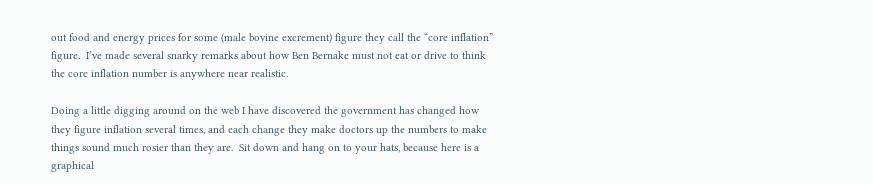out food and energy prices for some (male bovine excrement) figure they call the “core inflation” figure.  I’ve made several snarky remarks about how Ben Bernake must not eat or drive to think the core inflation number is anywhere near realistic.

Doing a little digging around on the web I have discovered the government has changed how they figure inflation several times, and each change they make doctors up the numbers to make things sound much rosier than they are.  Sit down and hang on to your hats, because here is a graphical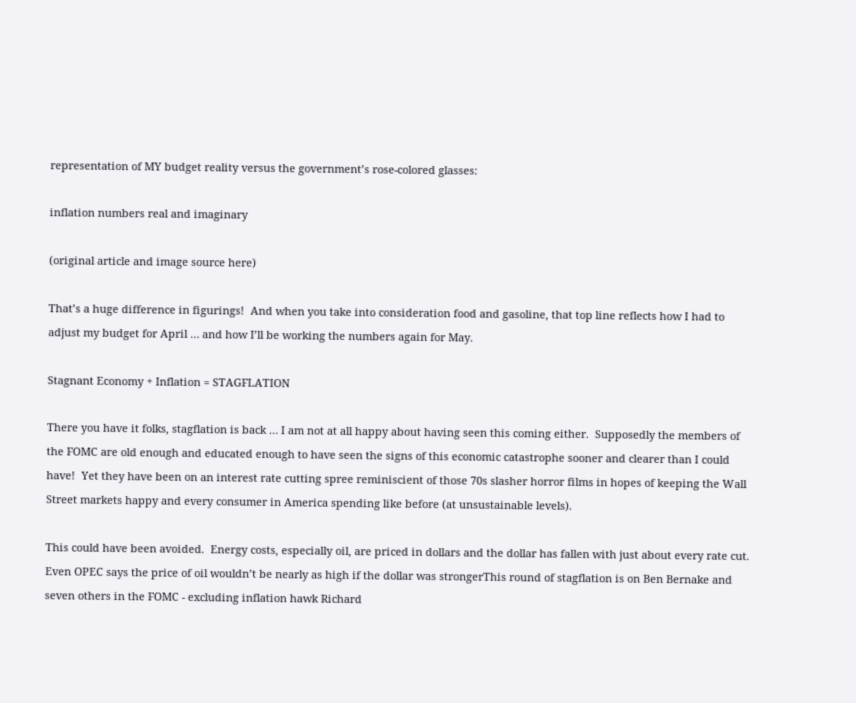representation of MY budget reality versus the government’s rose-colored glasses:

inflation numbers real and imaginary

(original article and image source here)

That’s a huge difference in figurings!  And when you take into consideration food and gasoline, that top line reflects how I had to adjust my budget for April … and how I’ll be working the numbers again for May.

Stagnant Economy + Inflation = STAGFLATION

There you have it folks, stagflation is back … I am not at all happy about having seen this coming either.  Supposedly the members of the FOMC are old enough and educated enough to have seen the signs of this economic catastrophe sooner and clearer than I could have!  Yet they have been on an interest rate cutting spree reminiscient of those 70s slasher horror films in hopes of keeping the Wall Street markets happy and every consumer in America spending like before (at unsustainable levels).

This could have been avoided.  Energy costs, especially oil, are priced in dollars and the dollar has fallen with just about every rate cut.  Even OPEC says the price of oil wouldn’t be nearly as high if the dollar was strongerThis round of stagflation is on Ben Bernake and seven others in the FOMC - excluding inflation hawk Richard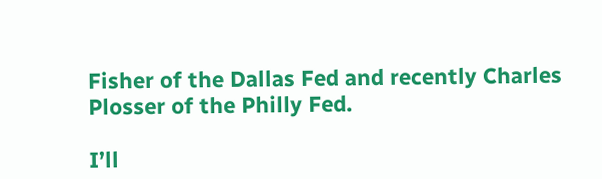Fisher of the Dallas Fed and recently Charles Plosser of the Philly Fed.

I’ll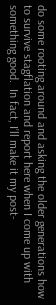do some rooting around and asking the older generations how to survive stagflation and report here when I come up with something good.  In fact, I’ll make it my post-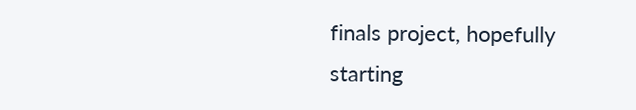finals project, hopefully starting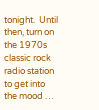tonight.  Until then, turn on the 1970s classic rock radio station to get into the mood …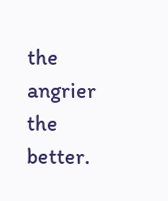the angrier the better.